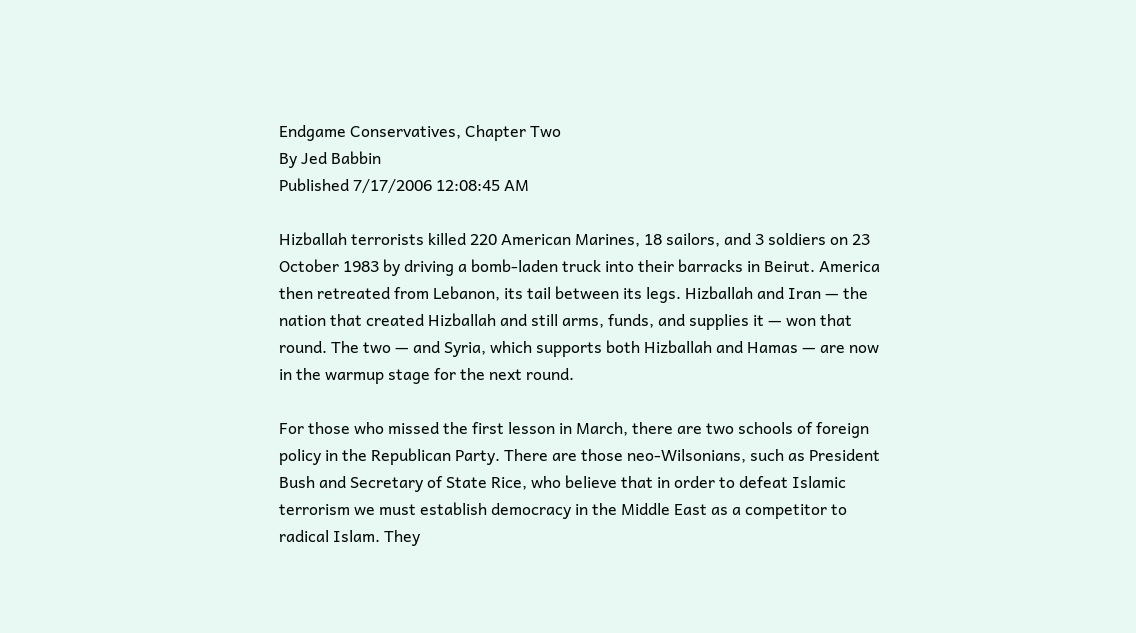Endgame Conservatives, Chapter Two
By Jed Babbin
Published 7/17/2006 12:08:45 AM

Hizballah terrorists killed 220 American Marines, 18 sailors, and 3 soldiers on 23 October 1983 by driving a bomb-laden truck into their barracks in Beirut. America then retreated from Lebanon, its tail between its legs. Hizballah and Iran — the nation that created Hizballah and still arms, funds, and supplies it — won that round. The two — and Syria, which supports both Hizballah and Hamas — are now in the warmup stage for the next round.

For those who missed the first lesson in March, there are two schools of foreign policy in the Republican Party. There are those neo-Wilsonians, such as President Bush and Secretary of State Rice, who believe that in order to defeat Islamic terrorism we must establish democracy in the Middle East as a competitor to radical Islam. They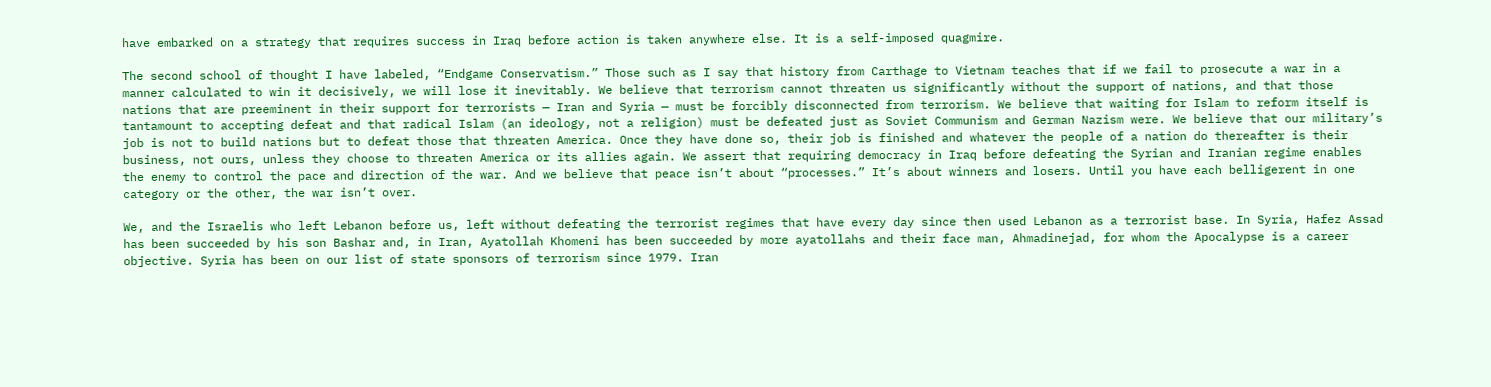have embarked on a strategy that requires success in Iraq before action is taken anywhere else. It is a self-imposed quagmire.

The second school of thought I have labeled, “Endgame Conservatism.” Those such as I say that history from Carthage to Vietnam teaches that if we fail to prosecute a war in a manner calculated to win it decisively, we will lose it inevitably. We believe that terrorism cannot threaten us significantly without the support of nations, and that those nations that are preeminent in their support for terrorists — Iran and Syria — must be forcibly disconnected from terrorism. We believe that waiting for Islam to reform itself is tantamount to accepting defeat and that radical Islam (an ideology, not a religion) must be defeated just as Soviet Communism and German Nazism were. We believe that our military’s job is not to build nations but to defeat those that threaten America. Once they have done so, their job is finished and whatever the people of a nation do thereafter is their business, not ours, unless they choose to threaten America or its allies again. We assert that requiring democracy in Iraq before defeating the Syrian and Iranian regime enables the enemy to control the pace and direction of the war. And we believe that peace isn’t about “processes.” It’s about winners and losers. Until you have each belligerent in one category or the other, the war isn’t over.

We, and the Israelis who left Lebanon before us, left without defeating the terrorist regimes that have every day since then used Lebanon as a terrorist base. In Syria, Hafez Assad has been succeeded by his son Bashar and, in Iran, Ayatollah Khomeni has been succeeded by more ayatollahs and their face man, Ahmadinejad, for whom the Apocalypse is a career objective. Syria has been on our list of state sponsors of terrorism since 1979. Iran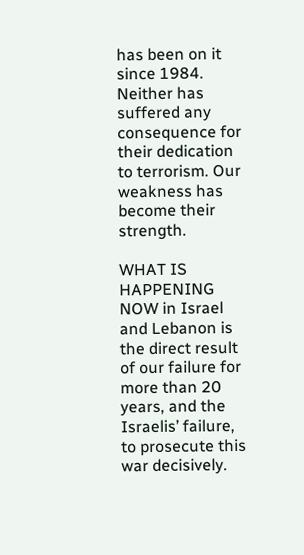has been on it since 1984. Neither has suffered any consequence for their dedication to terrorism. Our weakness has become their strength.

WHAT IS HAPPENING NOW in Israel and Lebanon is the direct result of our failure for more than 20 years, and the Israelis’ failure, to prosecute this war decisively.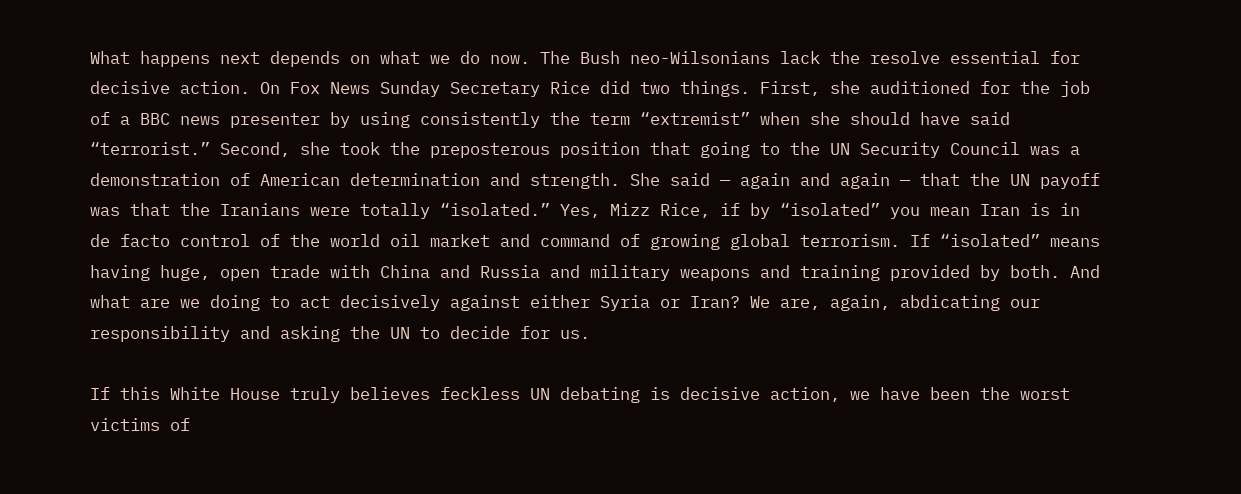What happens next depends on what we do now. The Bush neo-Wilsonians lack the resolve essential for decisive action. On Fox News Sunday Secretary Rice did two things. First, she auditioned for the job of a BBC news presenter by using consistently the term “extremist” when she should have said “terrorist.” Second, she took the preposterous position that going to the UN Security Council was a demonstration of American determination and strength. She said — again and again — that the UN payoff was that the Iranians were totally “isolated.” Yes, Mizz Rice, if by “isolated” you mean Iran is in de facto control of the world oil market and command of growing global terrorism. If “isolated” means having huge, open trade with China and Russia and military weapons and training provided by both. And what are we doing to act decisively against either Syria or Iran? We are, again, abdicating our responsibility and asking the UN to decide for us.

If this White House truly believes feckless UN debating is decisive action, we have been the worst victims of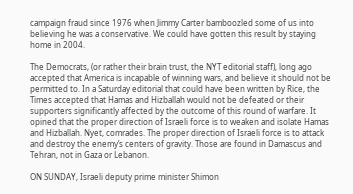campaign fraud since 1976 when Jimmy Carter bamboozled some of us into believing he was a conservative. We could have gotten this result by staying home in 2004.

The Democrats, (or rather their brain trust, the NYT editorial staff), long ago accepted that America is incapable of winning wars, and believe it should not be permitted to. In a Saturday editorial that could have been written by Rice, the Times accepted that Hamas and Hizballah would not be defeated or their supporters significantly affected by the outcome of this round of warfare. It opined that the proper direction of Israeli force is to weaken and isolate Hamas and Hizballah. Nyet, comrades. The proper direction of Israeli force is to attack and destroy the enemy’s centers of gravity. Those are found in Damascus and Tehran, not in Gaza or Lebanon.

ON SUNDAY, Israeli deputy prime minister Shimon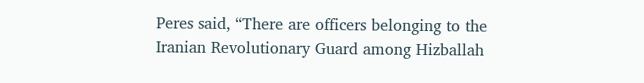Peres said, “There are officers belonging to the Iranian Revolutionary Guard among Hizballah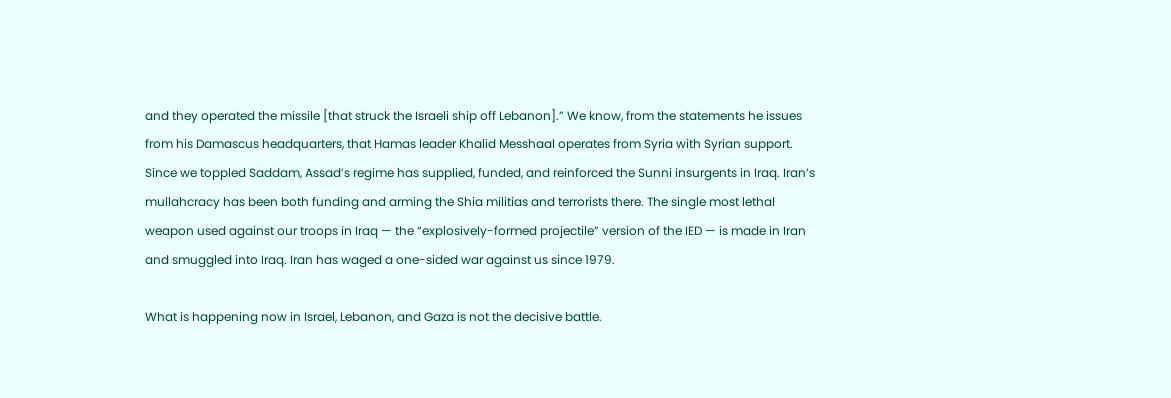and they operated the missile [that struck the Israeli ship off Lebanon].” We know, from the statements he issues from his Damascus headquarters, that Hamas leader Khalid Messhaal operates from Syria with Syrian support. Since we toppled Saddam, Assad’s regime has supplied, funded, and reinforced the Sunni insurgents in Iraq. Iran’s mullahcracy has been both funding and arming the Shia militias and terrorists there. The single most lethal weapon used against our troops in Iraq — the “explosively-formed projectile” version of the IED — is made in Iran and smuggled into Iraq. Iran has waged a one-sided war against us since 1979.

What is happening now in Israel, Lebanon, and Gaza is not the decisive battle.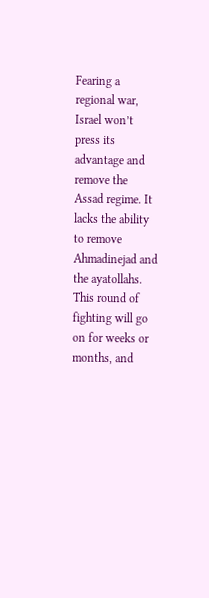Fearing a regional war, Israel won’t press its advantage and remove the Assad regime. It lacks the ability to remove Ahmadinejad and the ayatollahs. This round of fighting will go on for weeks or months, and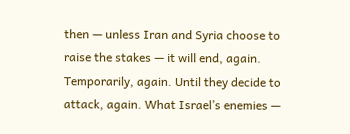then — unless Iran and Syria choose to raise the stakes — it will end, again. Temporarily, again. Until they decide to attack, again. What Israel’s enemies —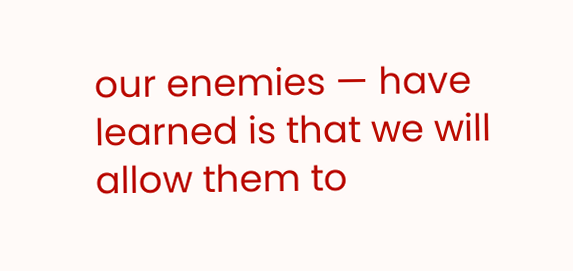our enemies — have learned is that we will allow them to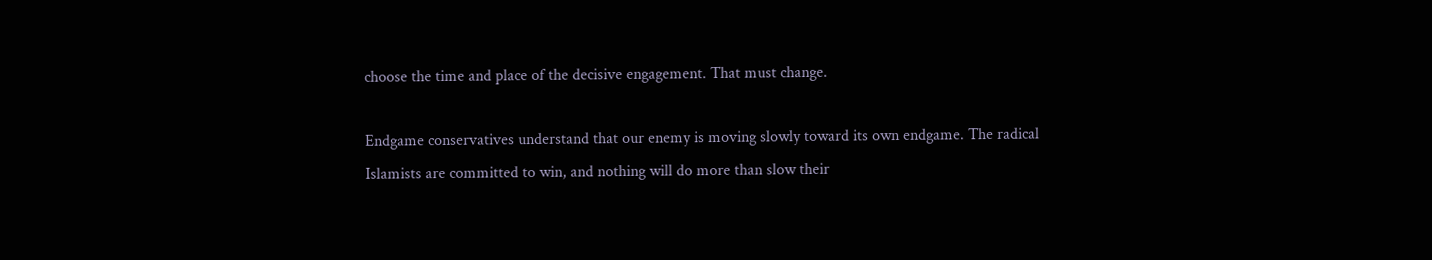choose the time and place of the decisive engagement. That must change.

Endgame conservatives understand that our enemy is moving slowly toward its own endgame. The radical Islamists are committed to win, and nothing will do more than slow their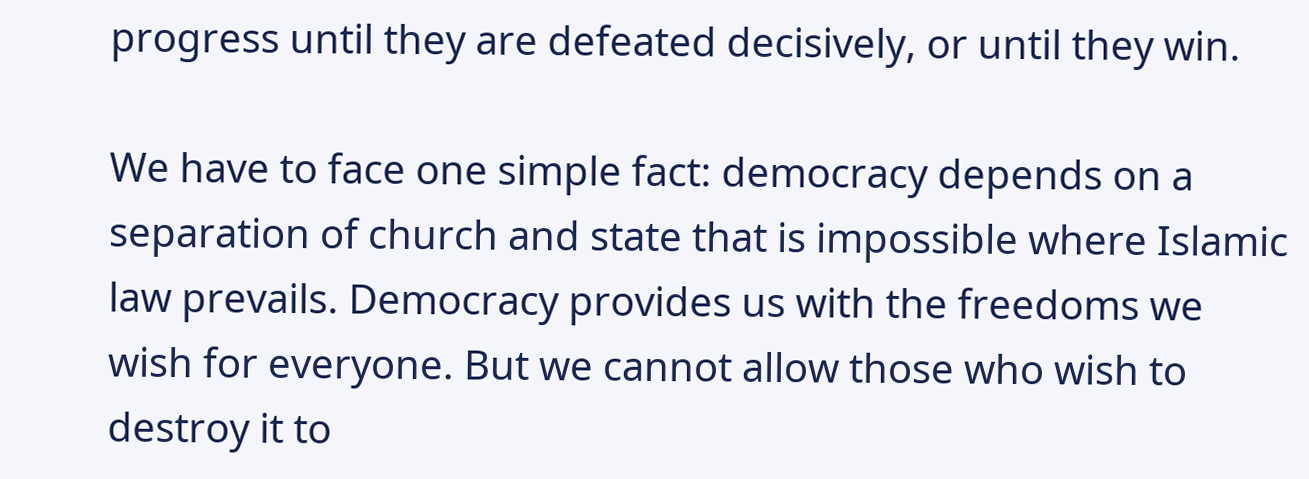progress until they are defeated decisively, or until they win.

We have to face one simple fact: democracy depends on a separation of church and state that is impossible where Islamic law prevails. Democracy provides us with the freedoms we wish for everyone. But we cannot allow those who wish to destroy it to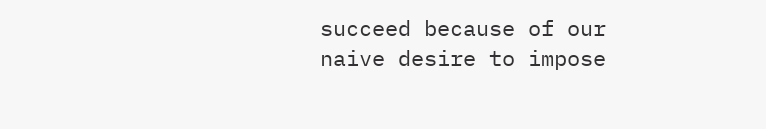succeed because of our naive desire to impose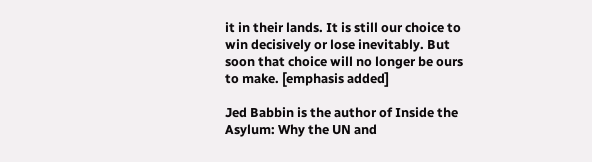it in their lands. It is still our choice to win decisively or lose inevitably. But soon that choice will no longer be ours to make. [emphasis added]

Jed Babbin is the author of Inside the Asylum: Why the UN and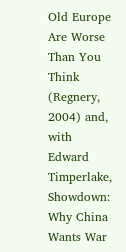Old Europe Are Worse Than You Think (Regnery, 2004) and, with Edward Timperlake, Showdown: Why China Wants War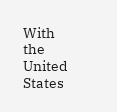With the United States